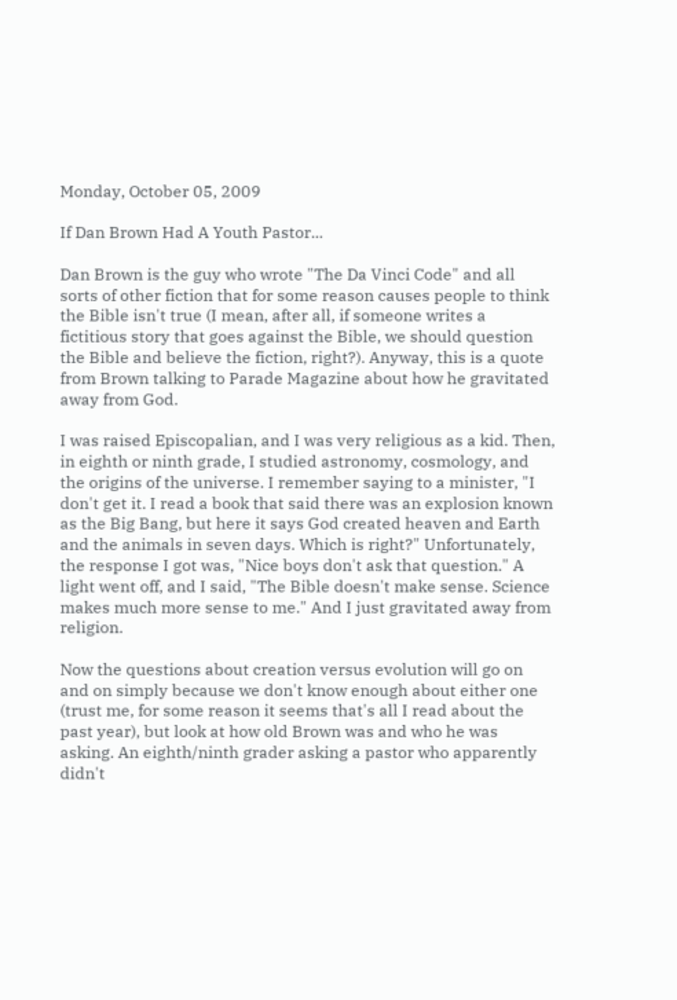Monday, October 05, 2009

If Dan Brown Had A Youth Pastor...

Dan Brown is the guy who wrote "The Da Vinci Code" and all sorts of other fiction that for some reason causes people to think the Bible isn't true (I mean, after all, if someone writes a fictitious story that goes against the Bible, we should question the Bible and believe the fiction, right?). Anyway, this is a quote from Brown talking to Parade Magazine about how he gravitated away from God.

I was raised Episcopalian, and I was very religious as a kid. Then, in eighth or ninth grade, I studied astronomy, cosmology, and the origins of the universe. I remember saying to a minister, "I don't get it. I read a book that said there was an explosion known as the Big Bang, but here it says God created heaven and Earth and the animals in seven days. Which is right?" Unfortunately, the response I got was, "Nice boys don't ask that question." A light went off, and I said, "The Bible doesn't make sense. Science makes much more sense to me." And I just gravitated away from religion.

Now the questions about creation versus evolution will go on and on simply because we don't know enough about either one (trust me, for some reason it seems that's all I read about the past year), but look at how old Brown was and who he was asking. An eighth/ninth grader asking a pastor who apparently didn't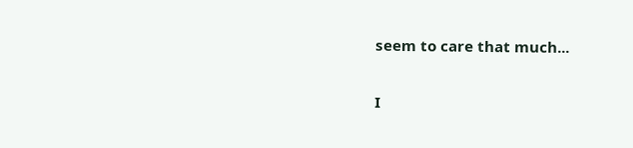seem to care that much...

I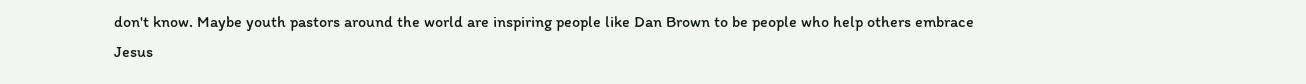don't know. Maybe youth pastors around the world are inspiring people like Dan Brown to be people who help others embrace Jesus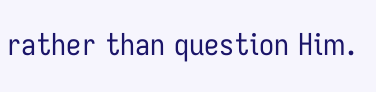rather than question Him.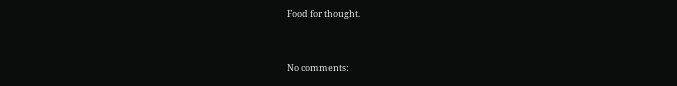Food for thought.


No comments: